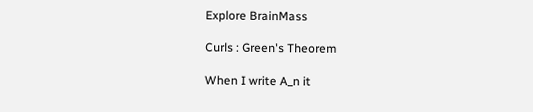Explore BrainMass

Curls : Green's Theorem

When I write A_n it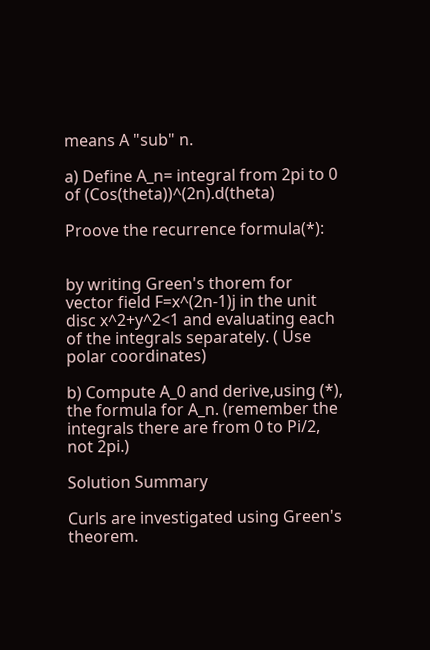means A "sub" n.

a) Define A_n= integral from 2pi to 0 of (Cos(theta))^(2n).d(theta)

Proove the recurrence formula(*):


by writing Green's thorem for vector field F=x^(2n-1)j in the unit disc x^2+y^2<1 and evaluating each of the integrals separately. ( Use polar coordinates)

b) Compute A_0 and derive,using (*), the formula for A_n. (remember the integrals there are from 0 to Pi/2, not 2pi.)

Solution Summary

Curls are investigated using Green's theorem.